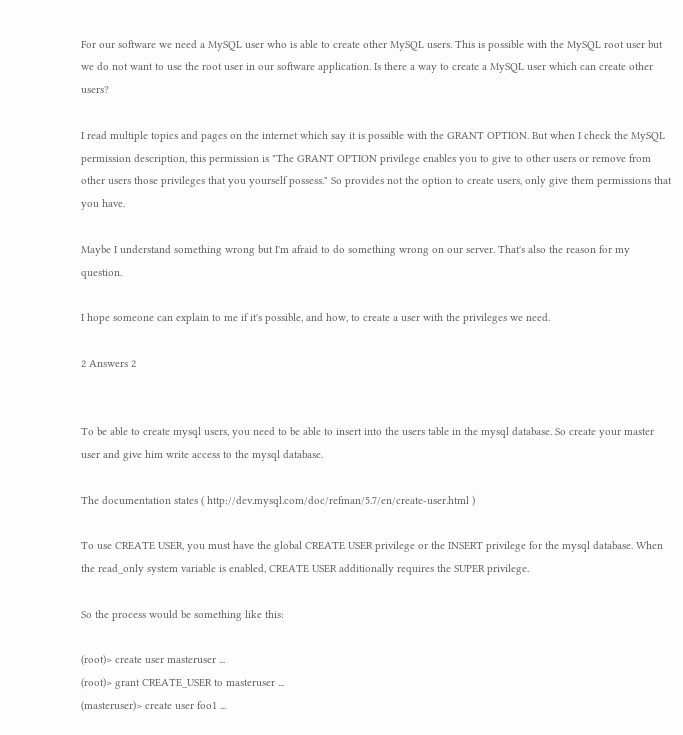For our software we need a MySQL user who is able to create other MySQL users. This is possible with the MySQL root user but we do not want to use the root user in our software application. Is there a way to create a MySQL user which can create other users?

I read multiple topics and pages on the internet which say it is possible with the GRANT OPTION. But when I check the MySQL permission description, this permission is "The GRANT OPTION privilege enables you to give to other users or remove from other users those privileges that you yourself possess." So provides not the option to create users, only give them permissions that you have.

Maybe I understand something wrong but I'm afraid to do something wrong on our server. That's also the reason for my question.

I hope someone can explain to me if it's possible, and how, to create a user with the privileges we need.

2 Answers 2


To be able to create mysql users, you need to be able to insert into the users table in the mysql database. So create your master user and give him write access to the mysql database.

The documentation states ( http://dev.mysql.com/doc/refman/5.7/en/create-user.html )

To use CREATE USER, you must have the global CREATE USER privilege or the INSERT privilege for the mysql database. When the read_only system variable is enabled, CREATE USER additionally requires the SUPER privilege.

So the process would be something like this:

(root)> create user masteruser ...
(root)> grant CREATE_USER to masteruser ...
(masteruser)> create user foo1 ...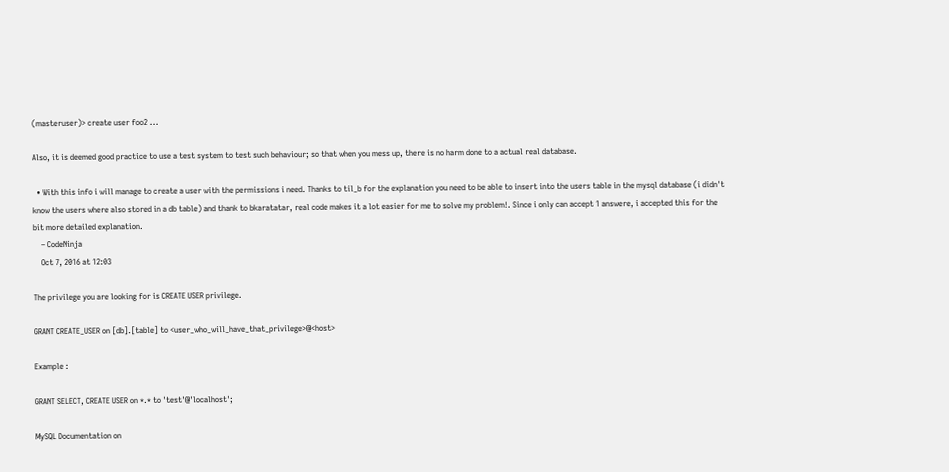(masteruser)> create user foo2 ...

Also, it is deemed good practice to use a test system to test such behaviour; so that when you mess up, there is no harm done to a actual real database.

  • With this info i will manage to create a user with the permissions i need. Thanks to til_b for the explanation you need to be able to insert into the users table in the mysql database (i didn't know the users where also stored in a db table) and thank to bkaratatar, real code makes it a lot easier for me to solve my problem!. Since i only can accept 1 answere, i accepted this for the bit more detailed explanation.
    – CodeNinja
    Oct 7, 2016 at 12:03

The privilege you are looking for is CREATE USER privilege.

GRANT CREATE_USER on [db].[table] to <user_who_will_have_that_privilege>@<host>

Example :

GRANT SELECT, CREATE USER on *.* to 'test'@'localhost';

MySQL Documentation on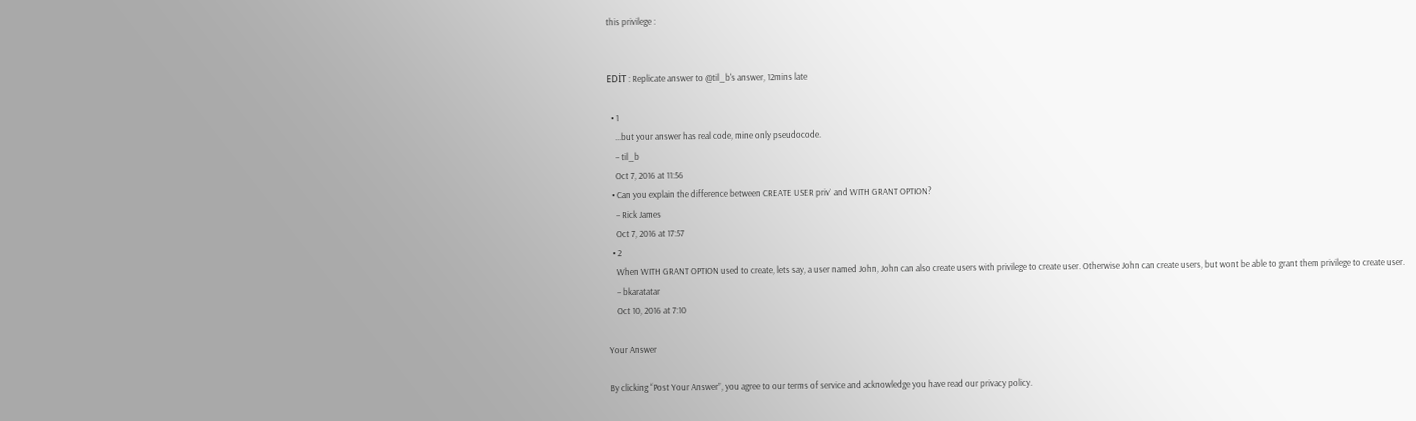this privilege :


EDİT : Replicate answer to @til_b's answer, 12mins late

  • 1
    ...but your answer has real code, mine only pseudocode.
    – til_b
    Oct 7, 2016 at 11:56
  • Can you explain the difference between CREATE USER priv` and WITH GRANT OPTION?
    – Rick James
    Oct 7, 2016 at 17:57
  • 2
    When WITH GRANT OPTION used to create, lets say, a user named John, John can also create users with privilege to create user. Otherwise John can create users, but wont be able to grant them privilege to create user.
    – bkaratatar
    Oct 10, 2016 at 7:10

Your Answer

By clicking “Post Your Answer”, you agree to our terms of service and acknowledge you have read our privacy policy.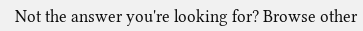Not the answer you're looking for? Browse other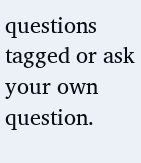questions tagged or ask your own question.